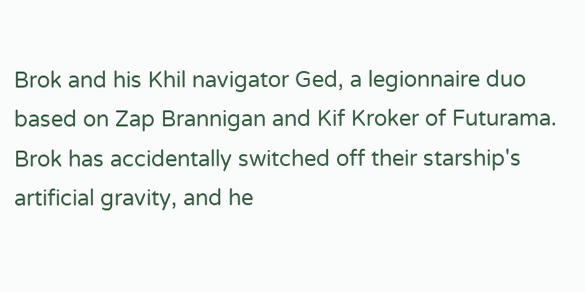Brok and his Khil navigator Ged, a legionnaire duo based on Zap Brannigan and Kif Kroker of Futurama. Brok has accidentally switched off their starship's artificial gravity, and he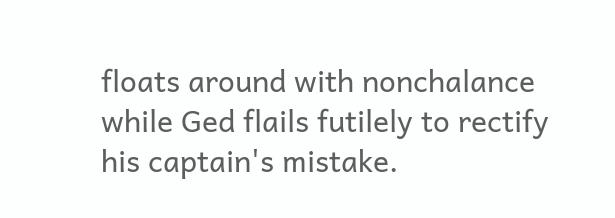floats around with nonchalance while Ged flails futilely to rectify his captain's mistake.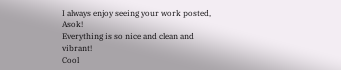I always enjoy seeing your work posted, Asok!
Everything is so nice and clean and vibrant!
Cool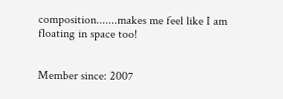composition.......makes me feel like I am floating in space too!


Member since: 2007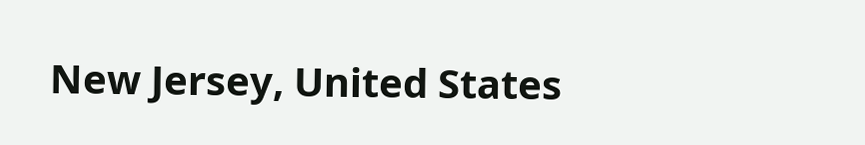New Jersey, United States